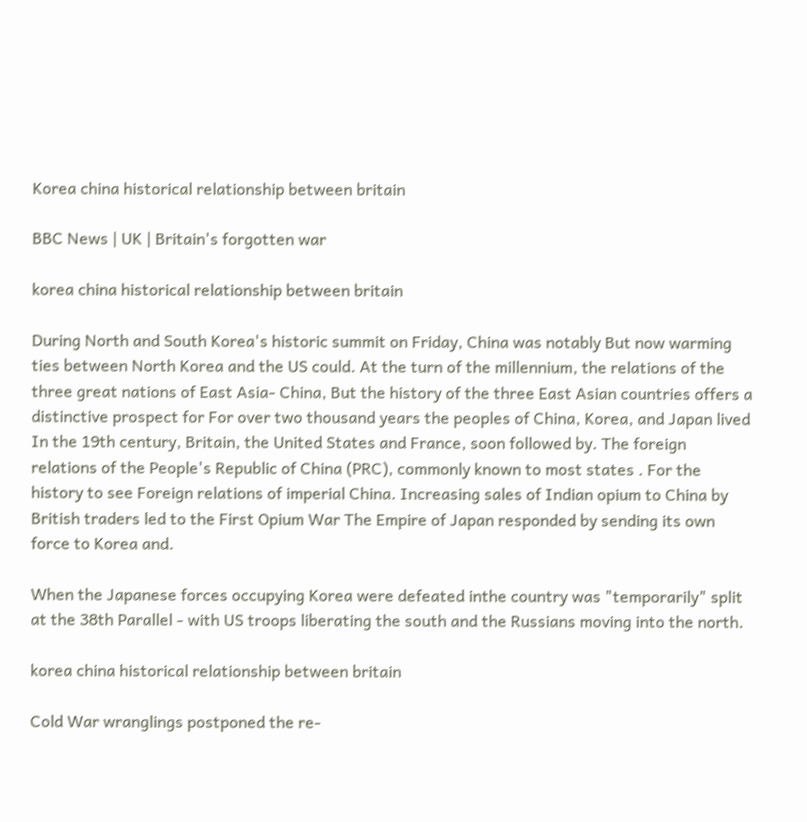Korea china historical relationship between britain

BBC News | UK | Britain's forgotten war

korea china historical relationship between britain

During North and South Korea's historic summit on Friday, China was notably But now warming ties between North Korea and the US could. At the turn of the millennium, the relations of the three great nations of East Asia- China, But the history of the three East Asian countries offers a distinctive prospect for For over two thousand years the peoples of China, Korea, and Japan lived In the 19th century, Britain, the United States and France, soon followed by. The foreign relations of the People's Republic of China (PRC), commonly known to most states . For the history to see Foreign relations of imperial China. Increasing sales of Indian opium to China by British traders led to the First Opium War The Empire of Japan responded by sending its own force to Korea and.

When the Japanese forces occupying Korea were defeated inthe country was "temporarily" split at the 38th Parallel - with US troops liberating the south and the Russians moving into the north.

korea china historical relationship between britain

Cold War wranglings postponed the re-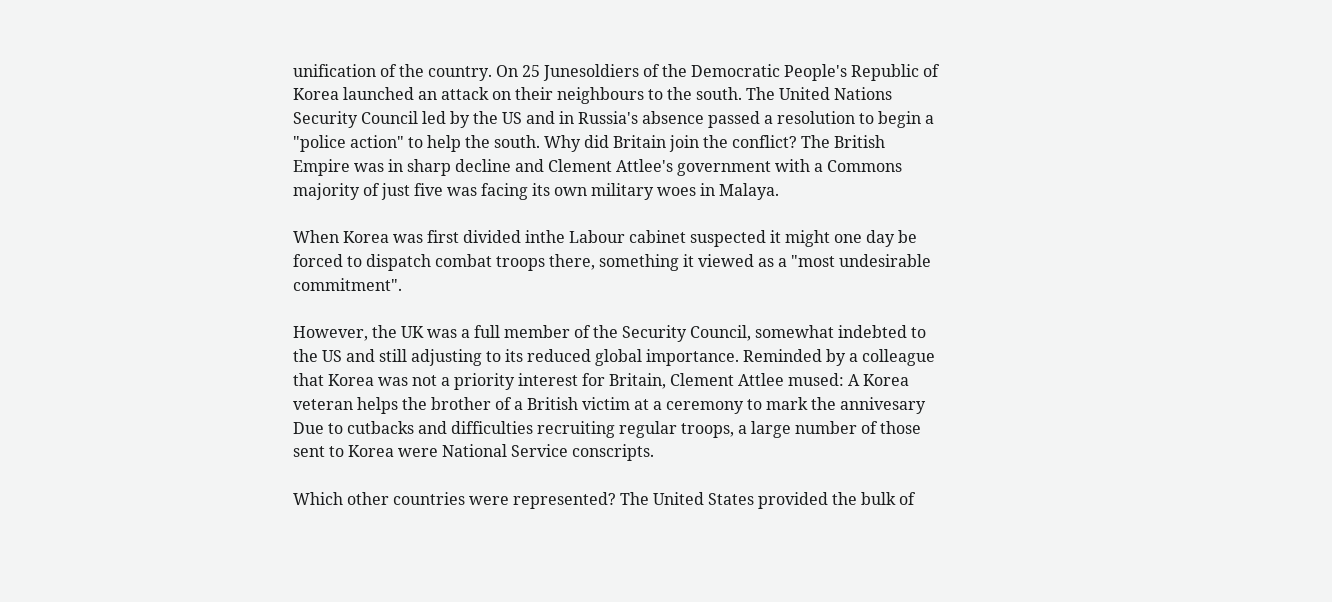unification of the country. On 25 Junesoldiers of the Democratic People's Republic of Korea launched an attack on their neighbours to the south. The United Nations Security Council led by the US and in Russia's absence passed a resolution to begin a "police action" to help the south. Why did Britain join the conflict? The British Empire was in sharp decline and Clement Attlee's government with a Commons majority of just five was facing its own military woes in Malaya.

When Korea was first divided inthe Labour cabinet suspected it might one day be forced to dispatch combat troops there, something it viewed as a "most undesirable commitment".

However, the UK was a full member of the Security Council, somewhat indebted to the US and still adjusting to its reduced global importance. Reminded by a colleague that Korea was not a priority interest for Britain, Clement Attlee mused: A Korea veteran helps the brother of a British victim at a ceremony to mark the annivesary Due to cutbacks and difficulties recruiting regular troops, a large number of those sent to Korea were National Service conscripts.

Which other countries were represented? The United States provided the bulk of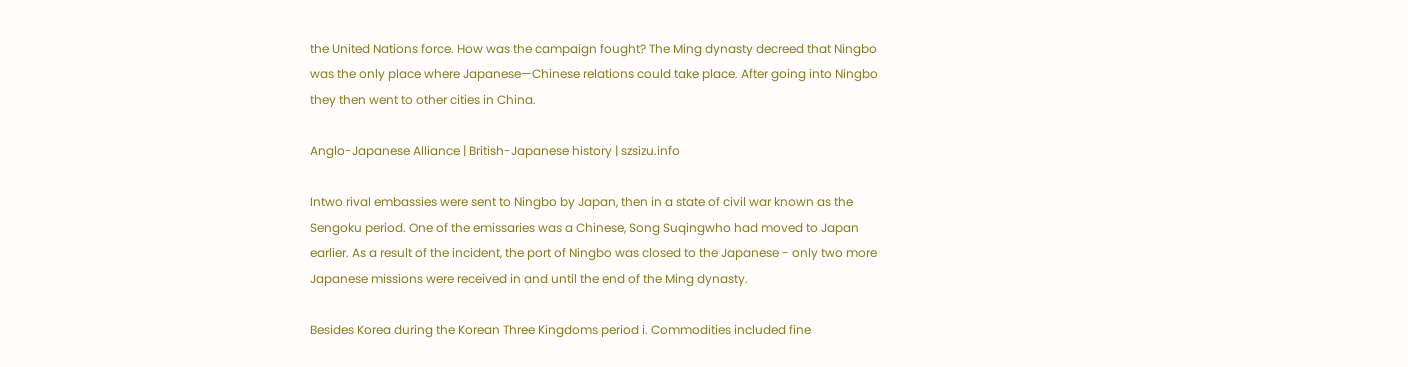the United Nations force. How was the campaign fought? The Ming dynasty decreed that Ningbo was the only place where Japanese—Chinese relations could take place. After going into Ningbo they then went to other cities in China.

Anglo-Japanese Alliance | British-Japanese history | szsizu.info

Intwo rival embassies were sent to Ningbo by Japan, then in a state of civil war known as the Sengoku period. One of the emissaries was a Chinese, Song Suqingwho had moved to Japan earlier. As a result of the incident, the port of Ningbo was closed to the Japanese - only two more Japanese missions were received in and until the end of the Ming dynasty.

Besides Korea during the Korean Three Kingdoms period i. Commodities included fine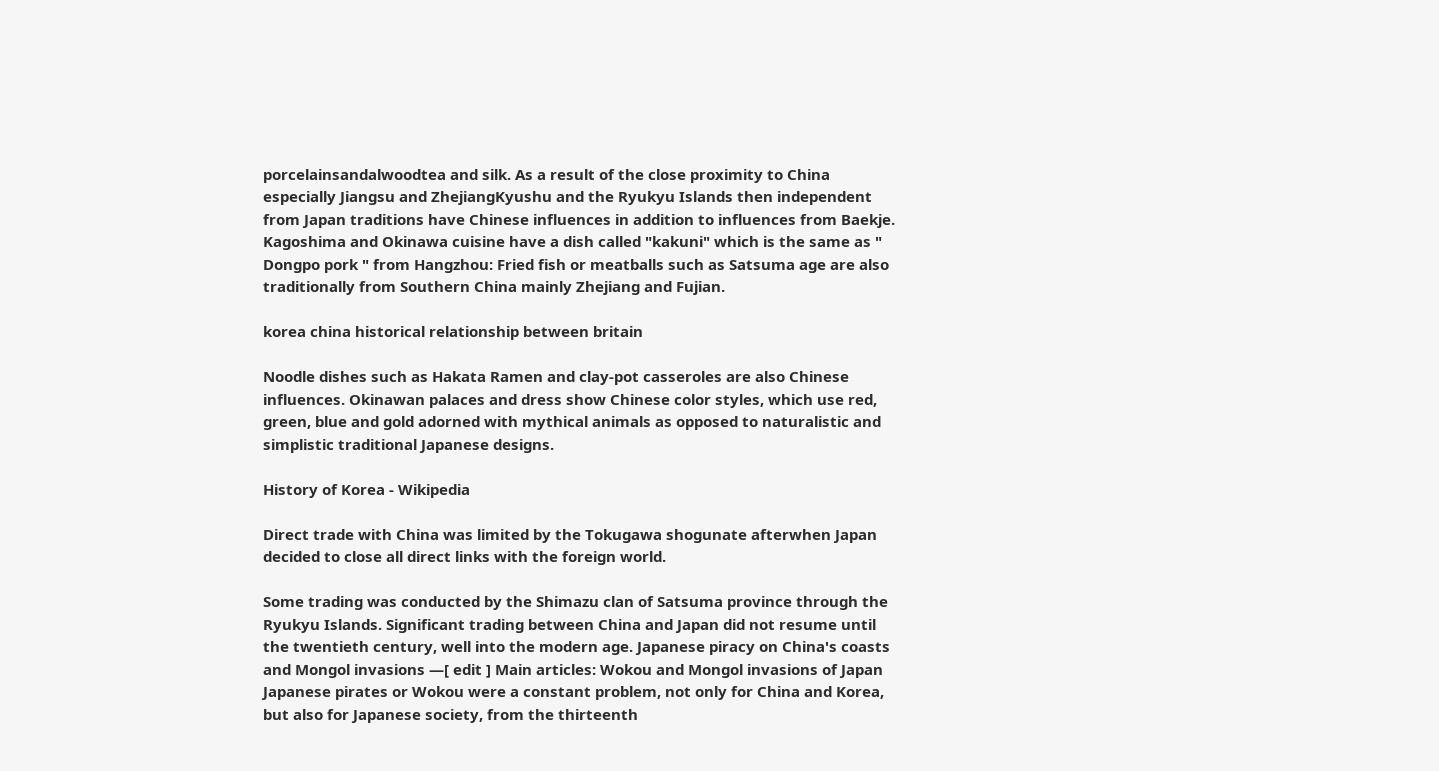porcelainsandalwoodtea and silk. As a result of the close proximity to China especially Jiangsu and ZhejiangKyushu and the Ryukyu Islands then independent from Japan traditions have Chinese influences in addition to influences from Baekje. Kagoshima and Okinawa cuisine have a dish called "kakuni" which is the same as " Dongpo pork " from Hangzhou: Fried fish or meatballs such as Satsuma age are also traditionally from Southern China mainly Zhejiang and Fujian.

korea china historical relationship between britain

Noodle dishes such as Hakata Ramen and clay-pot casseroles are also Chinese influences. Okinawan palaces and dress show Chinese color styles, which use red, green, blue and gold adorned with mythical animals as opposed to naturalistic and simplistic traditional Japanese designs.

History of Korea - Wikipedia

Direct trade with China was limited by the Tokugawa shogunate afterwhen Japan decided to close all direct links with the foreign world.

Some trading was conducted by the Shimazu clan of Satsuma province through the Ryukyu Islands. Significant trading between China and Japan did not resume until the twentieth century, well into the modern age. Japanese piracy on China's coasts and Mongol invasions —[ edit ] Main articles: Wokou and Mongol invasions of Japan Japanese pirates or Wokou were a constant problem, not only for China and Korea, but also for Japanese society, from the thirteenth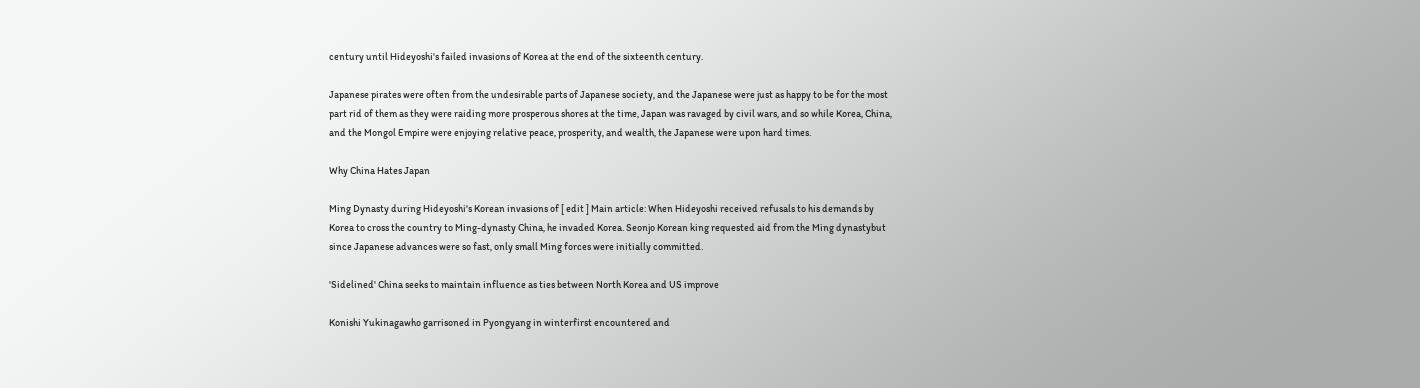century until Hideyoshi's failed invasions of Korea at the end of the sixteenth century.

Japanese pirates were often from the undesirable parts of Japanese society, and the Japanese were just as happy to be for the most part rid of them as they were raiding more prosperous shores at the time, Japan was ravaged by civil wars, and so while Korea, China, and the Mongol Empire were enjoying relative peace, prosperity, and wealth, the Japanese were upon hard times.

Why China Hates Japan

Ming Dynasty during Hideyoshi's Korean invasions of [ edit ] Main article: When Hideyoshi received refusals to his demands by Korea to cross the country to Ming-dynasty China, he invaded Korea. Seonjo Korean king requested aid from the Ming dynastybut since Japanese advances were so fast, only small Ming forces were initially committed.

'Sidelined' China seeks to maintain influence as ties between North Korea and US improve

Konishi Yukinagawho garrisoned in Pyongyang in winterfirst encountered and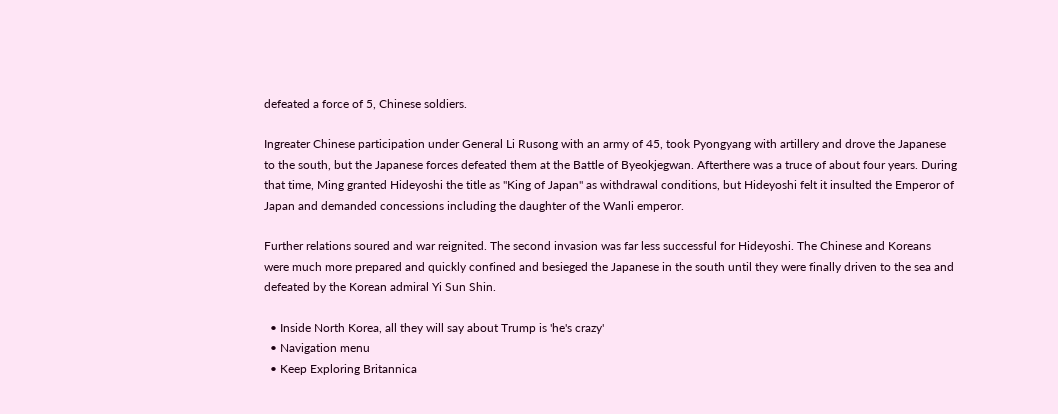defeated a force of 5, Chinese soldiers.

Ingreater Chinese participation under General Li Rusong with an army of 45, took Pyongyang with artillery and drove the Japanese to the south, but the Japanese forces defeated them at the Battle of Byeokjegwan. Afterthere was a truce of about four years. During that time, Ming granted Hideyoshi the title as "King of Japan" as withdrawal conditions, but Hideyoshi felt it insulted the Emperor of Japan and demanded concessions including the daughter of the Wanli emperor.

Further relations soured and war reignited. The second invasion was far less successful for Hideyoshi. The Chinese and Koreans were much more prepared and quickly confined and besieged the Japanese in the south until they were finally driven to the sea and defeated by the Korean admiral Yi Sun Shin.

  • Inside North Korea, all they will say about Trump is 'he's crazy'
  • Navigation menu
  • Keep Exploring Britannica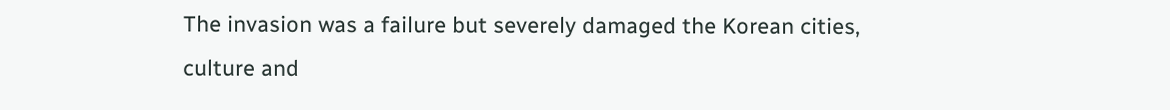The invasion was a failure but severely damaged the Korean cities, culture and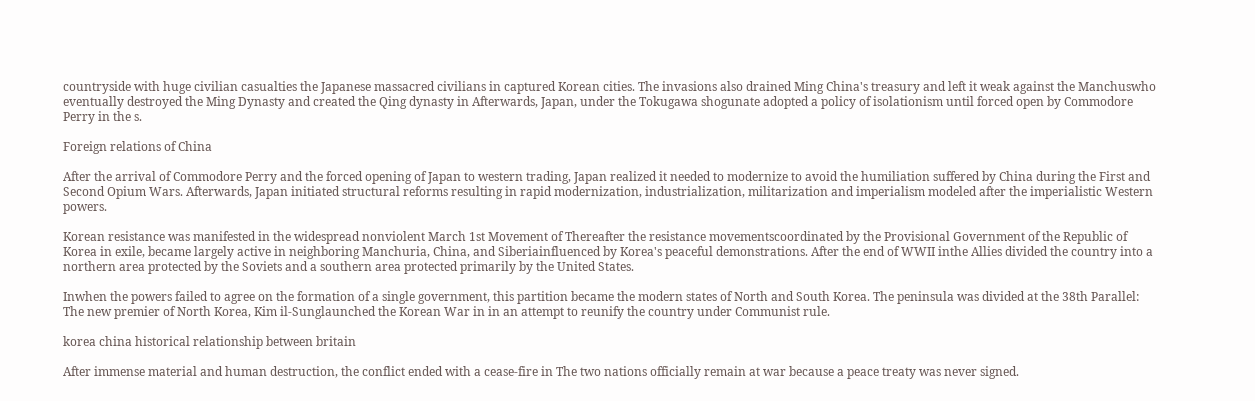countryside with huge civilian casualties the Japanese massacred civilians in captured Korean cities. The invasions also drained Ming China's treasury and left it weak against the Manchuswho eventually destroyed the Ming Dynasty and created the Qing dynasty in Afterwards, Japan, under the Tokugawa shogunate adopted a policy of isolationism until forced open by Commodore Perry in the s.

Foreign relations of China

After the arrival of Commodore Perry and the forced opening of Japan to western trading, Japan realized it needed to modernize to avoid the humiliation suffered by China during the First and Second Opium Wars. Afterwards, Japan initiated structural reforms resulting in rapid modernization, industrialization, militarization and imperialism modeled after the imperialistic Western powers.

Korean resistance was manifested in the widespread nonviolent March 1st Movement of Thereafter the resistance movementscoordinated by the Provisional Government of the Republic of Korea in exile, became largely active in neighboring Manchuria, China, and Siberiainfluenced by Korea's peaceful demonstrations. After the end of WWII inthe Allies divided the country into a northern area protected by the Soviets and a southern area protected primarily by the United States.

Inwhen the powers failed to agree on the formation of a single government, this partition became the modern states of North and South Korea. The peninsula was divided at the 38th Parallel: The new premier of North Korea, Kim il-Sunglaunched the Korean War in in an attempt to reunify the country under Communist rule.

korea china historical relationship between britain

After immense material and human destruction, the conflict ended with a cease-fire in The two nations officially remain at war because a peace treaty was never signed.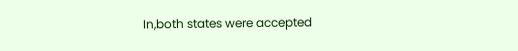In,both states were accepted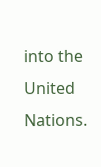into the United Nations.